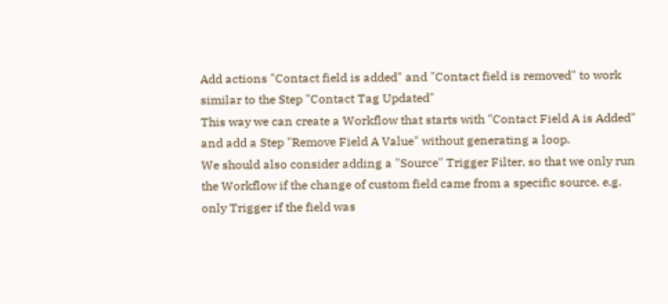Add actions "Contact field is added" and "Contact field is removed" to work similar to the Step "Contact Tag Updated"
This way we can create a Workflow that starts with "Contact Field A is Added" and add a Step "Remove Field A Value" without generating a loop.
We should also consider adding a "Source" Trigger Filter, so that we only run the Workflow if the change of custom field came from a specific source. e.g. only Trigger if the field was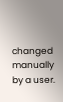changed manually by a user.